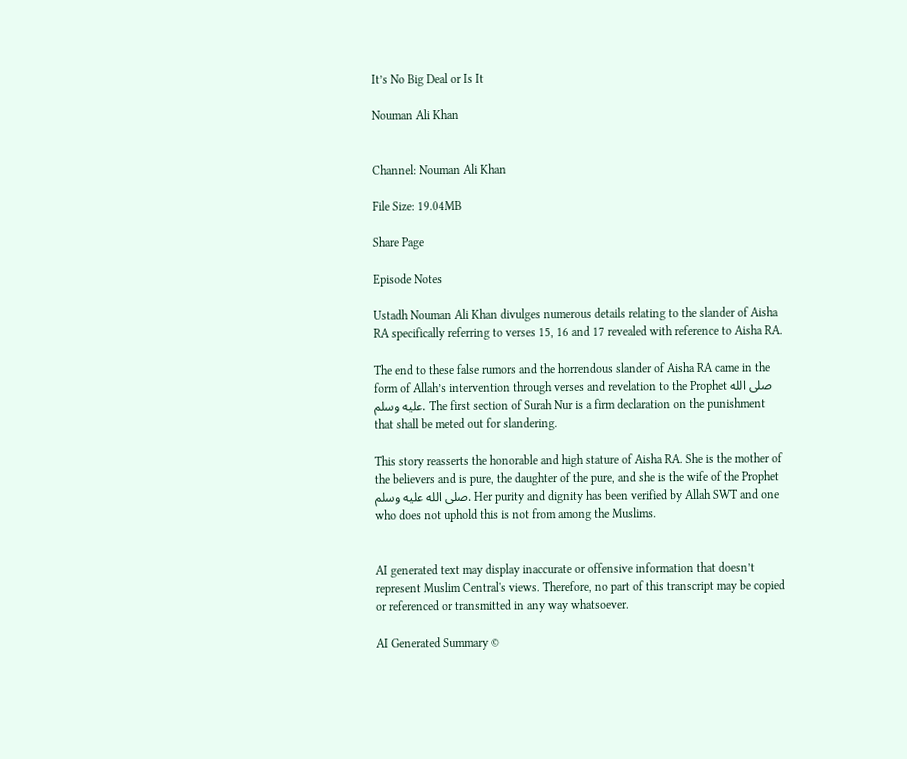It’s No Big Deal or Is It

Nouman Ali Khan


Channel: Nouman Ali Khan

File Size: 19.04MB

Share Page

Episode Notes

Ustadh Nouman Ali Khan divulges numerous details relating to the slander of Aisha RA specifically referring to verses 15, 16 and 17 revealed with reference to Aisha RA.

The end to these false rumors and the horrendous slander of Aisha RA came in the form of Allah’s intervention through verses and revelation to the Prophet صلى الله عليه وسلم. The first section of Surah Nur is a firm declaration on the punishment that shall be meted out for slandering.

This story reasserts the honorable and high stature of Aisha RA. She is the mother of the believers and is pure, the daughter of the pure, and she is the wife of the Prophet صلى الله عليه وسلم. Her purity and dignity has been verified by Allah SWT and one who does not uphold this is not from among the Muslims.


AI generated text may display inaccurate or offensive information that doesn’t represent Muslim Central's views. Therefore, no part of this transcript may be copied or referenced or transmitted in any way whatsoever.

AI Generated Summary ©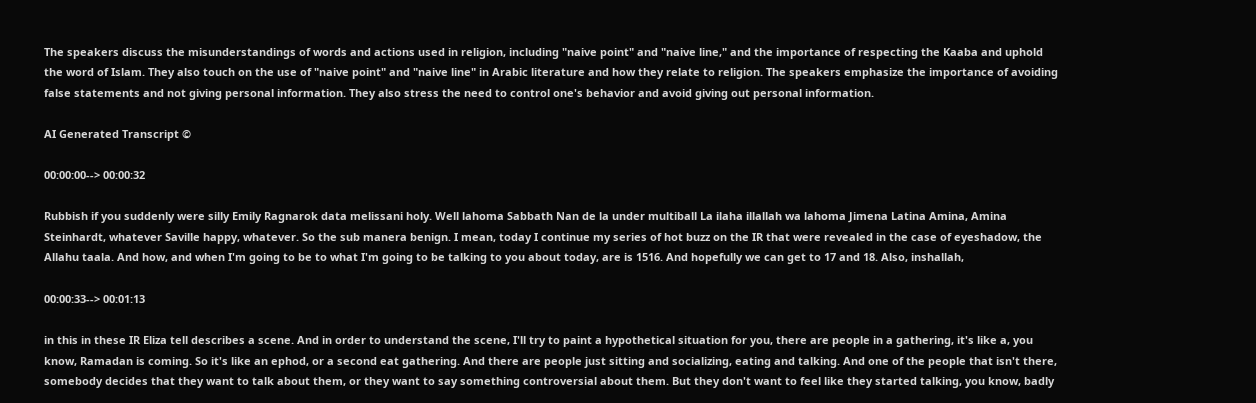The speakers discuss the misunderstandings of words and actions used in religion, including "naive point" and "naive line," and the importance of respecting the Kaaba and uphold the word of Islam. They also touch on the use of "naive point" and "naive line" in Arabic literature and how they relate to religion. The speakers emphasize the importance of avoiding false statements and not giving personal information. They also stress the need to control one's behavior and avoid giving out personal information.

AI Generated Transcript ©

00:00:00--> 00:00:32

Rubbish if you suddenly were silly Emily Ragnarok data melissani holy. Well lahoma Sabbath Nan de la under multiball La ilaha illallah wa lahoma Jimena Latina Amina, Amina Steinhardt, whatever Saville happy, whatever. So the sub manera benign. I mean, today I continue my series of hot buzz on the IR that were revealed in the case of eyeshadow, the Allahu taala. And how, and when I'm going to be to what I'm going to be talking to you about today, are is 1516. And hopefully we can get to 17 and 18. Also, inshallah,

00:00:33--> 00:01:13

in this in these IR Eliza tell describes a scene. And in order to understand the scene, I'll try to paint a hypothetical situation for you, there are people in a gathering, it's like a, you know, Ramadan is coming. So it's like an ephod, or a second eat gathering. And there are people just sitting and socializing, eating and talking. And one of the people that isn't there, somebody decides that they want to talk about them, or they want to say something controversial about them. But they don't want to feel like they started talking, you know, badly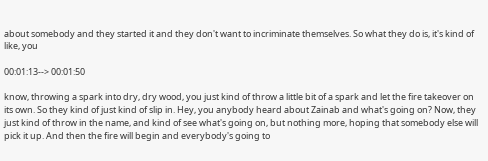about somebody and they started it and they don't want to incriminate themselves. So what they do is, it's kind of like, you

00:01:13--> 00:01:50

know, throwing a spark into dry, dry wood, you just kind of throw a little bit of a spark and let the fire takeover on its own. So they kind of just kind of slip in. Hey, you anybody heard about Zainab and what's going on? Now, they just kind of throw in the name, and kind of see what's going on, but nothing more, hoping that somebody else will pick it up. And then the fire will begin and everybody's going to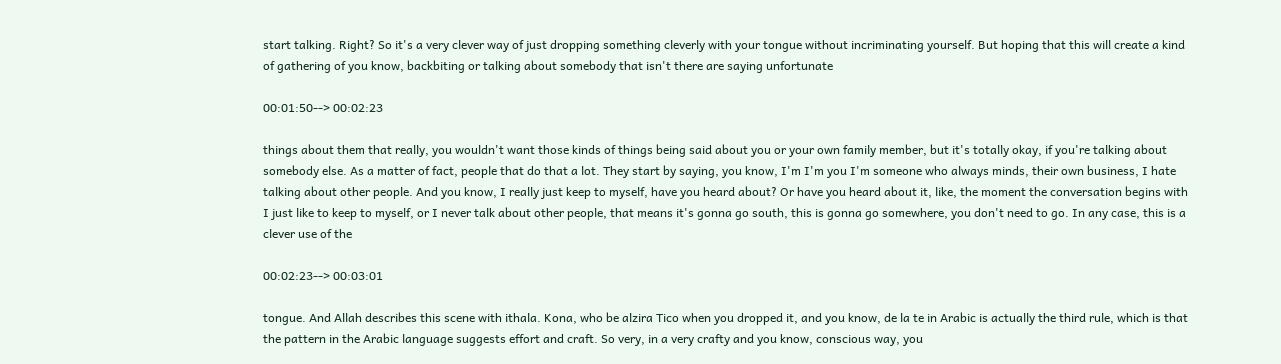start talking. Right? So it's a very clever way of just dropping something cleverly with your tongue without incriminating yourself. But hoping that this will create a kind of gathering of you know, backbiting or talking about somebody that isn't there are saying unfortunate

00:01:50--> 00:02:23

things about them that really, you wouldn't want those kinds of things being said about you or your own family member, but it's totally okay, if you're talking about somebody else. As a matter of fact, people that do that a lot. They start by saying, you know, I'm I'm you I'm someone who always minds, their own business, I hate talking about other people. And you know, I really just keep to myself, have you heard about? Or have you heard about it, like, the moment the conversation begins with I just like to keep to myself, or I never talk about other people, that means it's gonna go south, this is gonna go somewhere, you don't need to go. In any case, this is a clever use of the

00:02:23--> 00:03:01

tongue. And Allah describes this scene with ithala. Kona, who be alzira Tico when you dropped it, and you know, de la te in Arabic is actually the third rule, which is that the pattern in the Arabic language suggests effort and craft. So very, in a very crafty and you know, conscious way, you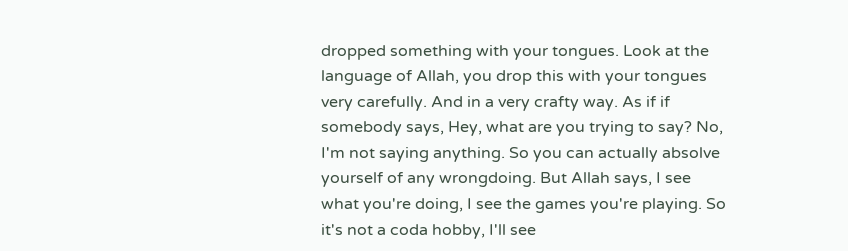dropped something with your tongues. Look at the language of Allah, you drop this with your tongues very carefully. And in a very crafty way. As if if somebody says, Hey, what are you trying to say? No, I'm not saying anything. So you can actually absolve yourself of any wrongdoing. But Allah says, I see what you're doing, I see the games you're playing. So it's not a coda hobby, I'll see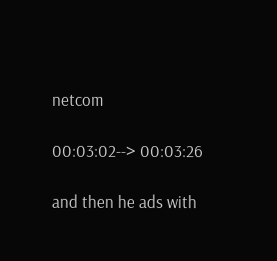netcom

00:03:02--> 00:03:26

and then he ads with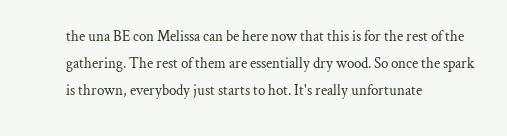the una BE con Melissa can be here now that this is for the rest of the gathering. The rest of them are essentially dry wood. So once the spark is thrown, everybody just starts to hot. It's really unfortunate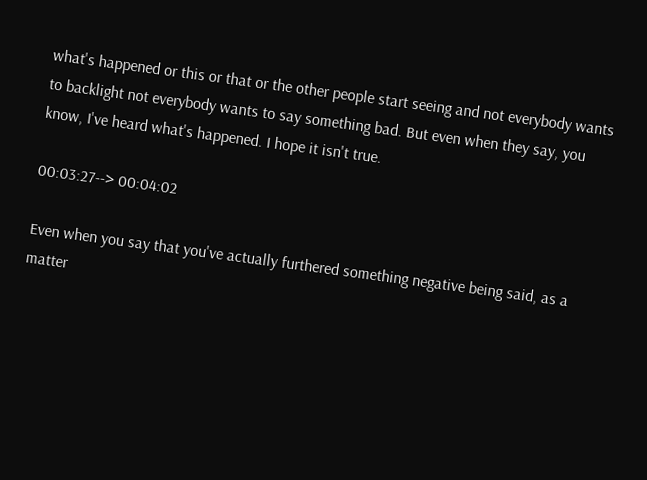what's happened or this or that or the other people start seeing and not everybody wants to backlight not everybody wants to say something bad. But even when they say, you know, I've heard what's happened. I hope it isn't true.

00:03:27--> 00:04:02

Even when you say that you've actually furthered something negative being said, as a matter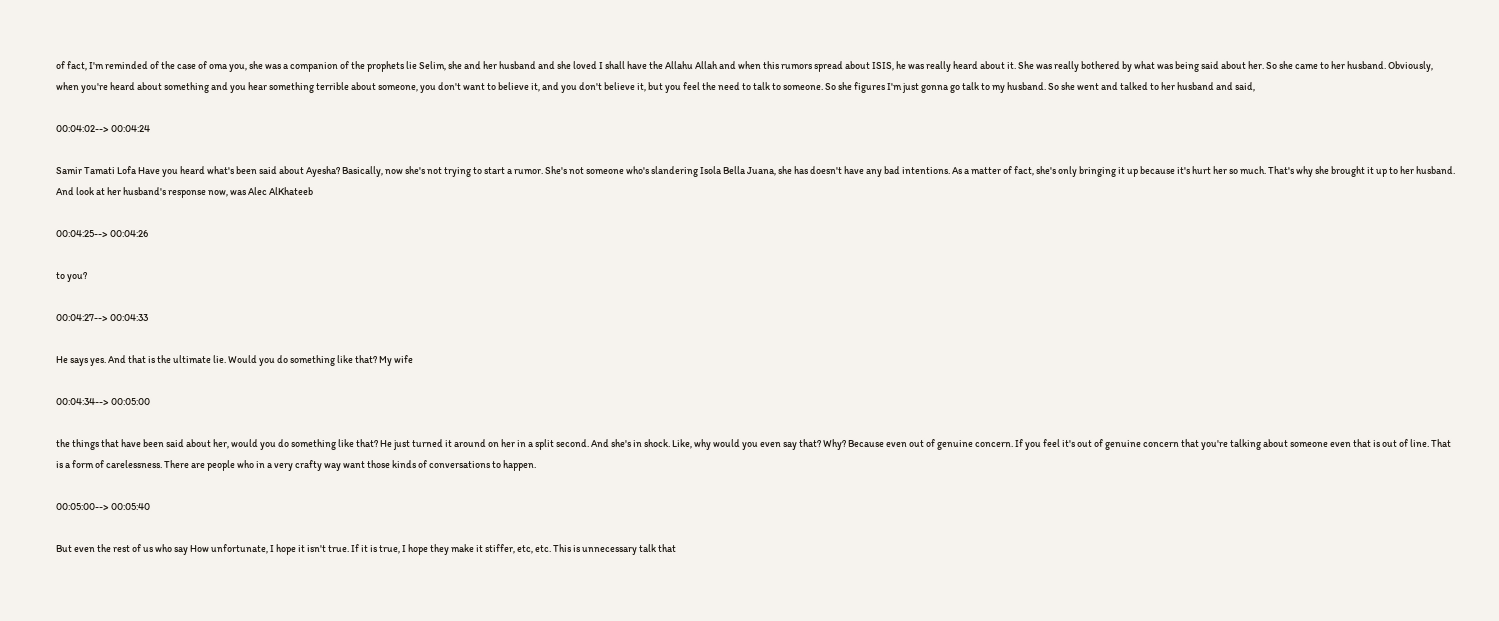of fact, I'm reminded of the case of oma you, she was a companion of the prophets lie Selim, she and her husband and she loved I shall have the Allahu Allah and when this rumors spread about ISIS, he was really heard about it. She was really bothered by what was being said about her. So she came to her husband. Obviously, when you're heard about something and you hear something terrible about someone, you don't want to believe it, and you don't believe it, but you feel the need to talk to someone. So she figures I'm just gonna go talk to my husband. So she went and talked to her husband and said,

00:04:02--> 00:04:24

Samir Tamati Lofa Have you heard what's been said about Ayesha? Basically, now she's not trying to start a rumor. She's not someone who's slandering Isola Bella Juana, she has doesn't have any bad intentions. As a matter of fact, she's only bringing it up because it's hurt her so much. That's why she brought it up to her husband. And look at her husband's response now, was Alec AlKhateeb

00:04:25--> 00:04:26

to you?

00:04:27--> 00:04:33

He says yes. And that is the ultimate lie. Would you do something like that? My wife

00:04:34--> 00:05:00

the things that have been said about her, would you do something like that? He just turned it around on her in a split second. And she's in shock. Like, why would you even say that? Why? Because even out of genuine concern. If you feel it's out of genuine concern that you're talking about someone even that is out of line. That is a form of carelessness. There are people who in a very crafty way want those kinds of conversations to happen.

00:05:00--> 00:05:40

But even the rest of us who say How unfortunate, I hope it isn't true. If it is true, I hope they make it stiffer, etc, etc. This is unnecessary talk that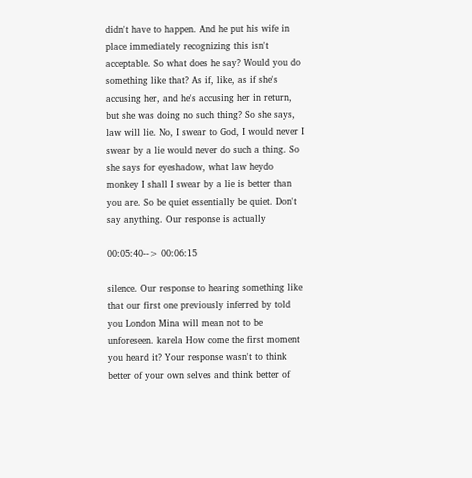didn't have to happen. And he put his wife in place immediately recognizing this isn't acceptable. So what does he say? Would you do something like that? As if, like, as if she's accusing her, and he's accusing her in return, but she was doing no such thing? So she says, law will lie. No, I swear to God, I would never I swear by a lie would never do such a thing. So she says for eyeshadow, what law heydo monkey I shall I swear by a lie is better than you are. So be quiet essentially be quiet. Don't say anything. Our response is actually

00:05:40--> 00:06:15

silence. Our response to hearing something like that our first one previously inferred by told you London Mina will mean not to be unforeseen. karela How come the first moment you heard it? Your response wasn't to think better of your own selves and think better of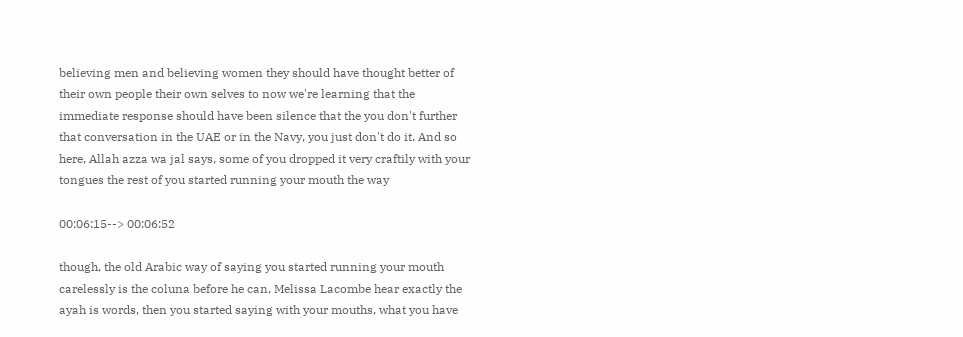believing men and believing women they should have thought better of their own people their own selves to now we're learning that the immediate response should have been silence that the you don't further that conversation in the UAE or in the Navy, you just don't do it. And so here, Allah azza wa jal says, some of you dropped it very craftily with your tongues the rest of you started running your mouth the way

00:06:15--> 00:06:52

though, the old Arabic way of saying you started running your mouth carelessly is the coluna before he can, Melissa Lacombe hear exactly the ayah is words, then you started saying with your mouths, what you have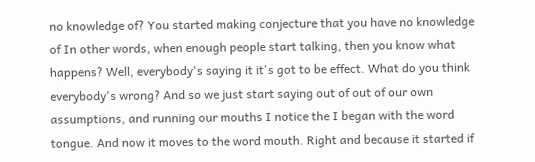no knowledge of? You started making conjecture that you have no knowledge of In other words, when enough people start talking, then you know what happens? Well, everybody's saying it it's got to be effect. What do you think everybody's wrong? And so we just start saying out of out of our own assumptions, and running our mouths I notice the I began with the word tongue. And now it moves to the word mouth. Right and because it started if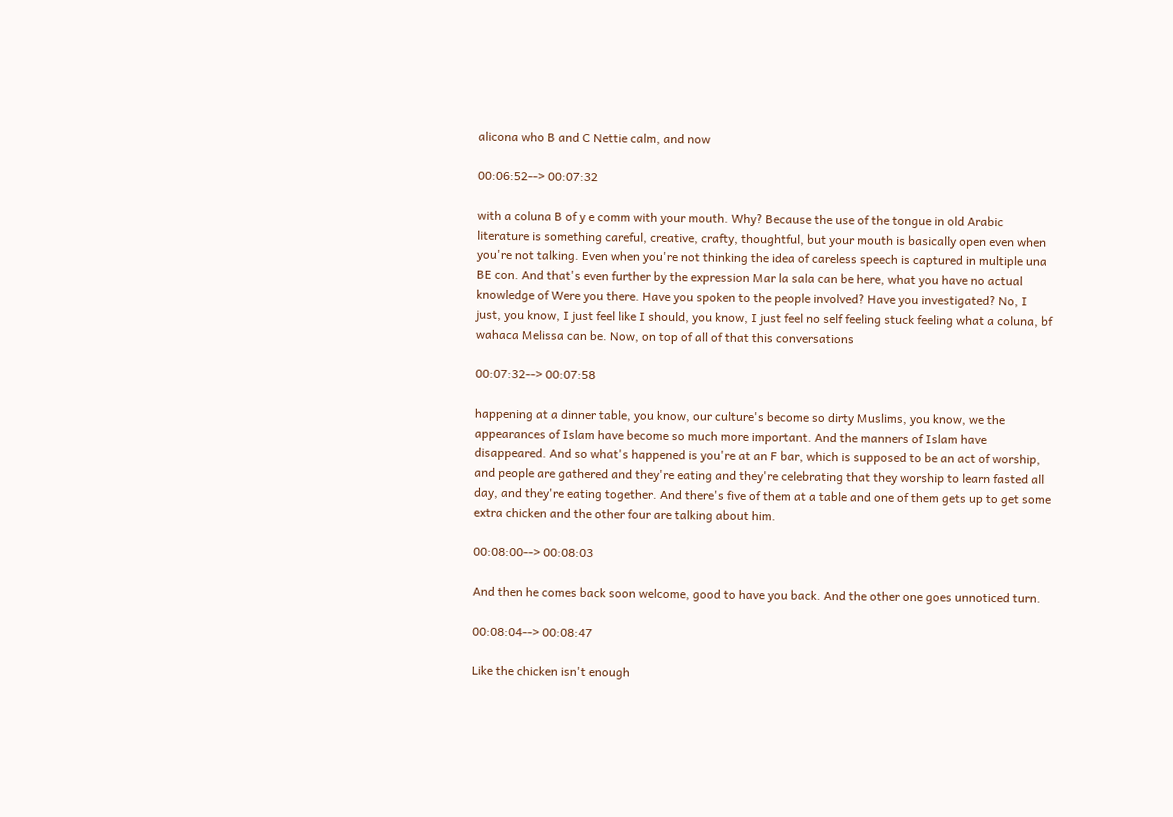alicona who B and C Nettie calm, and now

00:06:52--> 00:07:32

with a coluna B of y e comm with your mouth. Why? Because the use of the tongue in old Arabic literature is something careful, creative, crafty, thoughtful, but your mouth is basically open even when you're not talking. Even when you're not thinking the idea of careless speech is captured in multiple una BE con. And that's even further by the expression Mar la sala can be here, what you have no actual knowledge of Were you there. Have you spoken to the people involved? Have you investigated? No, I just, you know, I just feel like I should, you know, I just feel no self feeling stuck feeling what a coluna, bf wahaca Melissa can be. Now, on top of all of that this conversations

00:07:32--> 00:07:58

happening at a dinner table, you know, our culture's become so dirty Muslims, you know, we the appearances of Islam have become so much more important. And the manners of Islam have disappeared. And so what's happened is you're at an F bar, which is supposed to be an act of worship, and people are gathered and they're eating and they're celebrating that they worship to learn fasted all day, and they're eating together. And there's five of them at a table and one of them gets up to get some extra chicken and the other four are talking about him.

00:08:00--> 00:08:03

And then he comes back soon welcome, good to have you back. And the other one goes unnoticed turn.

00:08:04--> 00:08:47

Like the chicken isn't enough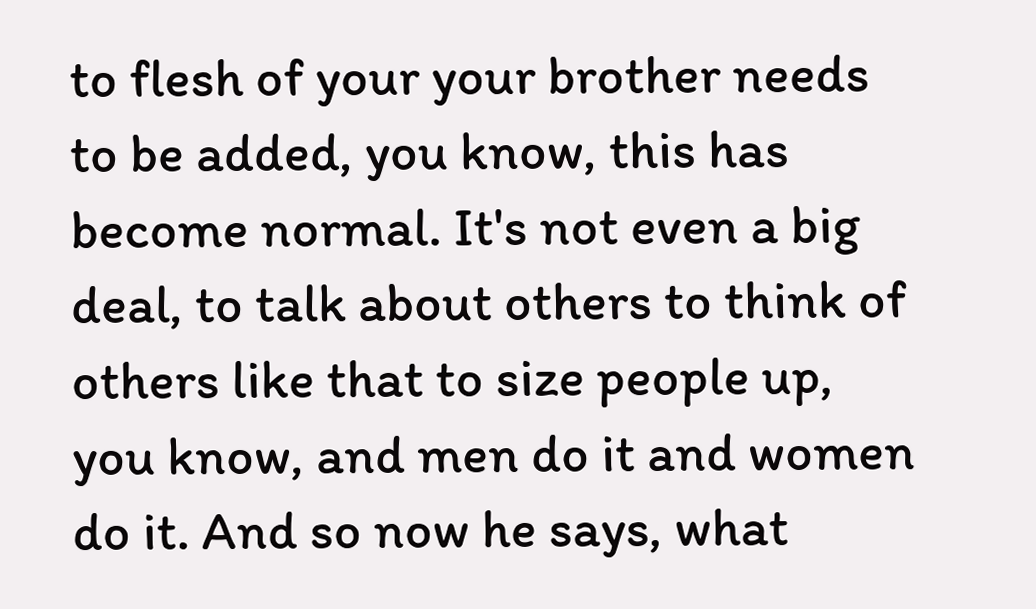to flesh of your your brother needs to be added, you know, this has become normal. It's not even a big deal, to talk about others to think of others like that to size people up, you know, and men do it and women do it. And so now he says, what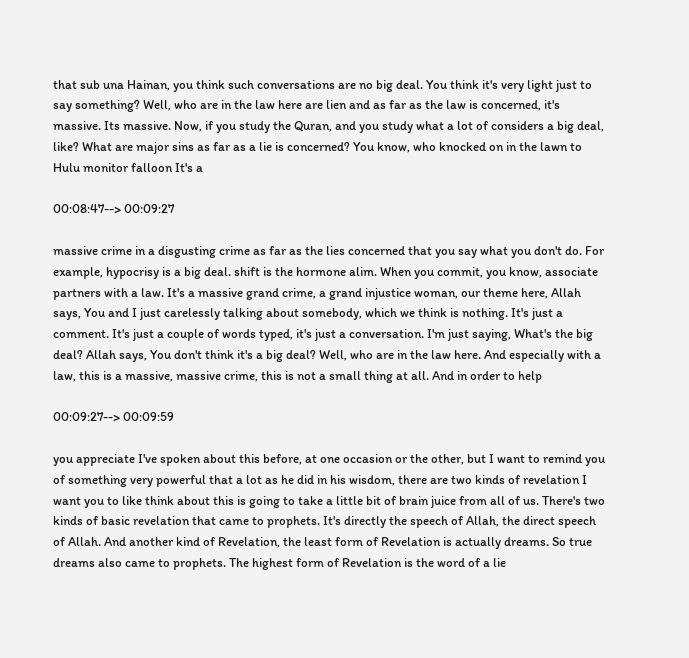that sub una Hainan, you think such conversations are no big deal. You think it's very light just to say something? Well, who are in the law here are lien and as far as the law is concerned, it's massive. Its massive. Now, if you study the Quran, and you study what a lot of considers a big deal, like? What are major sins as far as a lie is concerned? You know, who knocked on in the lawn to Hulu monitor falloon It's a

00:08:47--> 00:09:27

massive crime in a disgusting crime as far as the lies concerned that you say what you don't do. For example, hypocrisy is a big deal. shift is the hormone alim. When you commit, you know, associate partners with a law. It's a massive grand crime, a grand injustice woman, our theme here, Allah says, You and I just carelessly talking about somebody, which we think is nothing. It's just a comment. It's just a couple of words typed, it's just a conversation. I'm just saying, What's the big deal? Allah says, You don't think it's a big deal? Well, who are in the law here. And especially with a law, this is a massive, massive crime, this is not a small thing at all. And in order to help

00:09:27--> 00:09:59

you appreciate I've spoken about this before, at one occasion or the other, but I want to remind you of something very powerful that a lot as he did in his wisdom, there are two kinds of revelation I want you to like think about this is going to take a little bit of brain juice from all of us. There's two kinds of basic revelation that came to prophets. It's directly the speech of Allah, the direct speech of Allah. And another kind of Revelation, the least form of Revelation is actually dreams. So true dreams also came to prophets. The highest form of Revelation is the word of a lie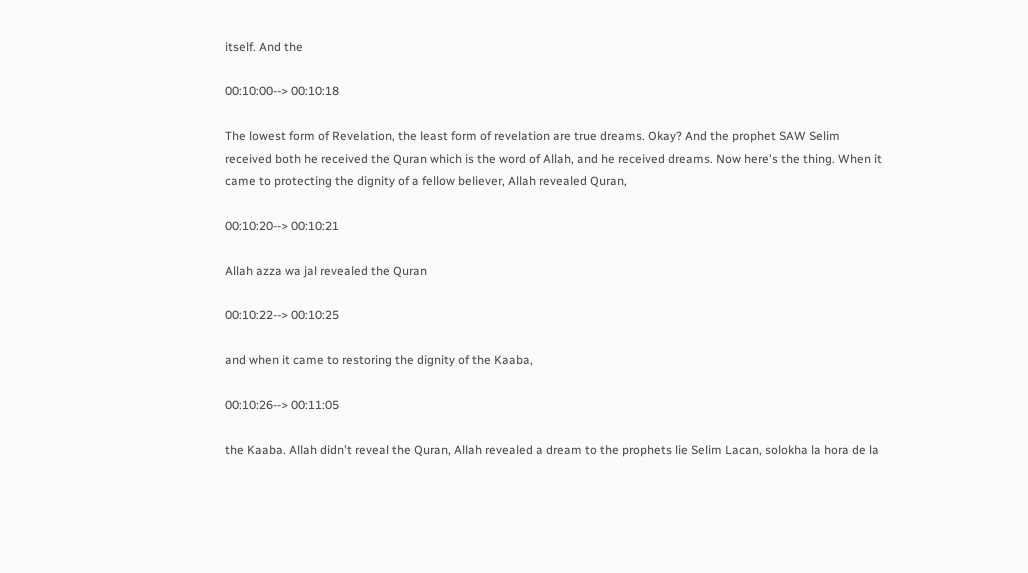itself. And the

00:10:00--> 00:10:18

The lowest form of Revelation, the least form of revelation are true dreams. Okay? And the prophet SAW Selim received both he received the Quran which is the word of Allah, and he received dreams. Now here's the thing. When it came to protecting the dignity of a fellow believer, Allah revealed Quran,

00:10:20--> 00:10:21

Allah azza wa jal revealed the Quran

00:10:22--> 00:10:25

and when it came to restoring the dignity of the Kaaba,

00:10:26--> 00:11:05

the Kaaba. Allah didn't reveal the Quran, Allah revealed a dream to the prophets lie Selim Lacan, solokha la hora de la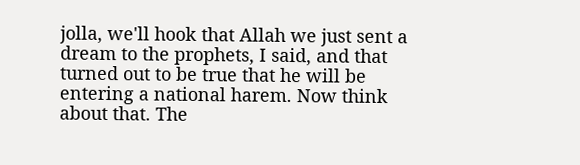jolla, we'll hook that Allah we just sent a dream to the prophets, I said, and that turned out to be true that he will be entering a national harem. Now think about that. The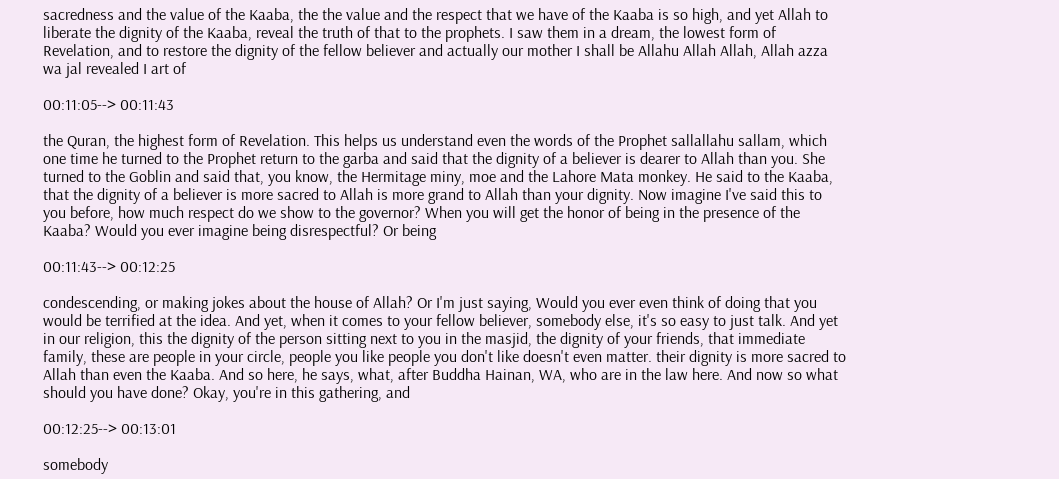sacredness and the value of the Kaaba, the the value and the respect that we have of the Kaaba is so high, and yet Allah to liberate the dignity of the Kaaba, reveal the truth of that to the prophets. I saw them in a dream, the lowest form of Revelation, and to restore the dignity of the fellow believer and actually our mother I shall be Allahu Allah Allah, Allah azza wa jal revealed I art of

00:11:05--> 00:11:43

the Quran, the highest form of Revelation. This helps us understand even the words of the Prophet sallallahu sallam, which one time he turned to the Prophet return to the garba and said that the dignity of a believer is dearer to Allah than you. She turned to the Goblin and said that, you know, the Hermitage miny, moe and the Lahore Mata monkey. He said to the Kaaba, that the dignity of a believer is more sacred to Allah is more grand to Allah than your dignity. Now imagine I've said this to you before, how much respect do we show to the governor? When you will get the honor of being in the presence of the Kaaba? Would you ever imagine being disrespectful? Or being

00:11:43--> 00:12:25

condescending, or making jokes about the house of Allah? Or I'm just saying, Would you ever even think of doing that you would be terrified at the idea. And yet, when it comes to your fellow believer, somebody else, it's so easy to just talk. And yet in our religion, this the dignity of the person sitting next to you in the masjid, the dignity of your friends, that immediate family, these are people in your circle, people you like people you don't like doesn't even matter. their dignity is more sacred to Allah than even the Kaaba. And so here, he says, what, after Buddha Hainan, WA, who are in the law here. And now so what should you have done? Okay, you're in this gathering, and

00:12:25--> 00:13:01

somebody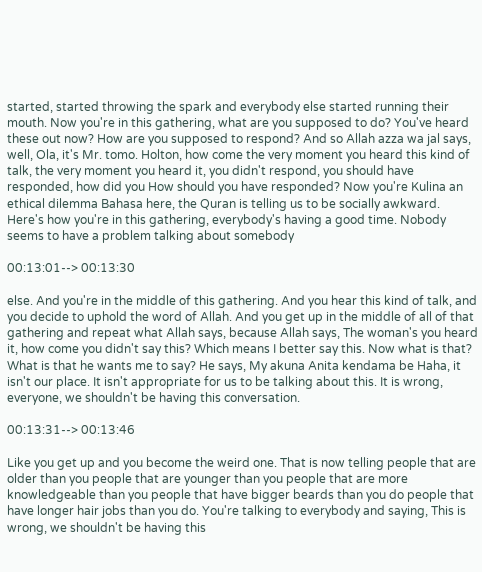started, started throwing the spark and everybody else started running their mouth. Now you're in this gathering, what are you supposed to do? You've heard these out now? How are you supposed to respond? And so Allah azza wa jal says, well, Ola, it's Mr. tomo. Holton, how come the very moment you heard this kind of talk, the very moment you heard it, you didn't respond, you should have responded, how did you How should you have responded? Now you're Kulina an ethical dilemma Bahasa here, the Quran is telling us to be socially awkward. Here's how you're in this gathering, everybody's having a good time. Nobody seems to have a problem talking about somebody

00:13:01--> 00:13:30

else. And you're in the middle of this gathering. And you hear this kind of talk, and you decide to uphold the word of Allah. And you get up in the middle of all of that gathering and repeat what Allah says, because Allah says, The woman's you heard it, how come you didn't say this? Which means I better say this. Now what is that? What is that he wants me to say? He says, My akuna Anita kendama be Haha, it isn't our place. It isn't appropriate for us to be talking about this. It is wrong, everyone, we shouldn't be having this conversation.

00:13:31--> 00:13:46

Like you get up and you become the weird one. That is now telling people that are older than you people that are younger than you people that are more knowledgeable than you people that have bigger beards than you do people that have longer hair jobs than you do. You're talking to everybody and saying, This is wrong, we shouldn't be having this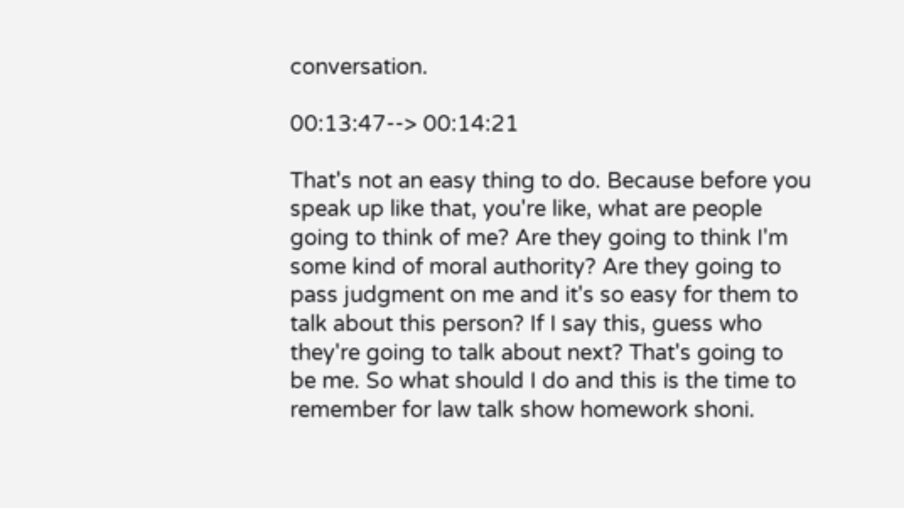conversation.

00:13:47--> 00:14:21

That's not an easy thing to do. Because before you speak up like that, you're like, what are people going to think of me? Are they going to think I'm some kind of moral authority? Are they going to pass judgment on me and it's so easy for them to talk about this person? If I say this, guess who they're going to talk about next? That's going to be me. So what should I do and this is the time to remember for law talk show homework shoni.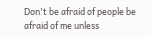Don't be afraid of people be afraid of me unless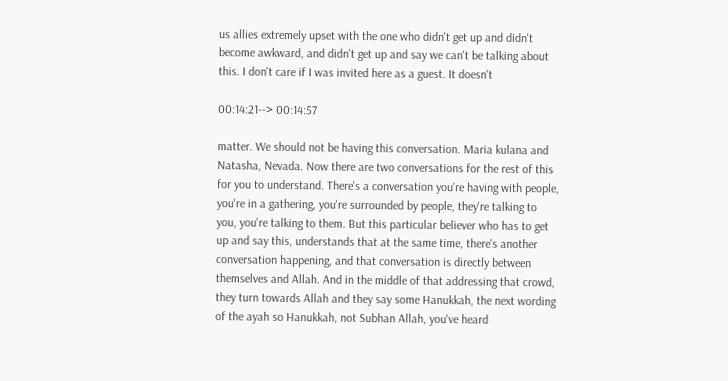us allies extremely upset with the one who didn't get up and didn't become awkward, and didn't get up and say we can't be talking about this. I don't care if I was invited here as a guest. It doesn't

00:14:21--> 00:14:57

matter. We should not be having this conversation. Maria kulana and Natasha, Nevada. Now there are two conversations for the rest of this for you to understand. There's a conversation you're having with people, you're in a gathering, you're surrounded by people, they're talking to you, you're talking to them. But this particular believer who has to get up and say this, understands that at the same time, there's another conversation happening, and that conversation is directly between themselves and Allah. And in the middle of that addressing that crowd, they turn towards Allah and they say some Hanukkah, the next wording of the ayah so Hanukkah, not Subhan Allah, you've heard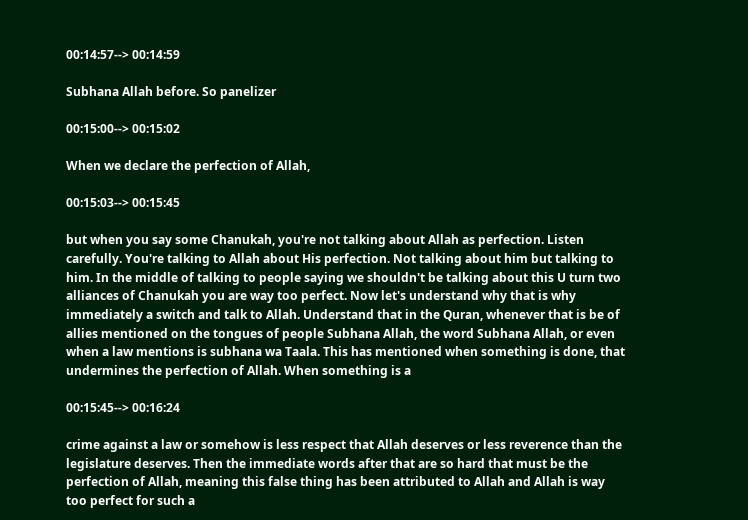00:14:57--> 00:14:59

Subhana Allah before. So panelizer

00:15:00--> 00:15:02

When we declare the perfection of Allah,

00:15:03--> 00:15:45

but when you say some Chanukah, you're not talking about Allah as perfection. Listen carefully. You're talking to Allah about His perfection. Not talking about him but talking to him. In the middle of talking to people saying we shouldn't be talking about this U turn two alliances of Chanukah you are way too perfect. Now let's understand why that is why immediately a switch and talk to Allah. Understand that in the Quran, whenever that is be of allies mentioned on the tongues of people Subhana Allah, the word Subhana Allah, or even when a law mentions is subhana wa Taala. This has mentioned when something is done, that undermines the perfection of Allah. When something is a

00:15:45--> 00:16:24

crime against a law or somehow is less respect that Allah deserves or less reverence than the legislature deserves. Then the immediate words after that are so hard that must be the perfection of Allah, meaning this false thing has been attributed to Allah and Allah is way too perfect for such a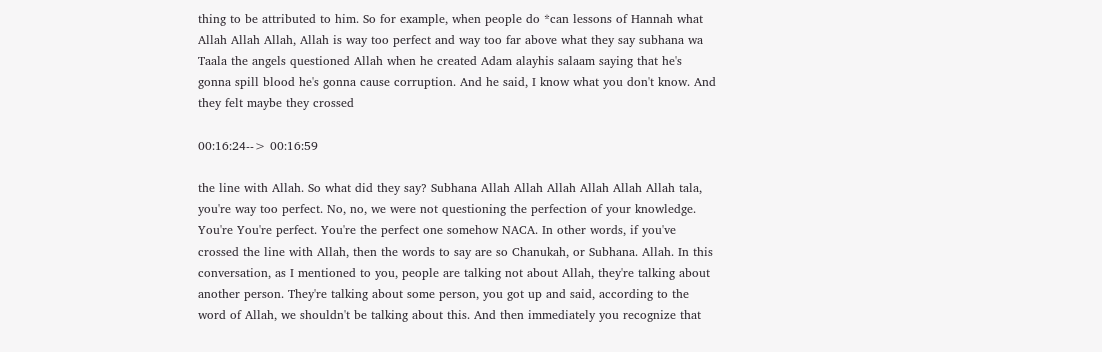thing to be attributed to him. So for example, when people do *can lessons of Hannah what Allah Allah Allah, Allah is way too perfect and way too far above what they say subhana wa Taala the angels questioned Allah when he created Adam alayhis salaam saying that he's gonna spill blood he's gonna cause corruption. And he said, I know what you don't know. And they felt maybe they crossed

00:16:24--> 00:16:59

the line with Allah. So what did they say? Subhana Allah Allah Allah Allah Allah Allah tala, you're way too perfect. No, no, we were not questioning the perfection of your knowledge. You're You're perfect. You're the perfect one somehow NACA. In other words, if you've crossed the line with Allah, then the words to say are so Chanukah, or Subhana. Allah. In this conversation, as I mentioned to you, people are talking not about Allah, they're talking about another person. They're talking about some person, you got up and said, according to the word of Allah, we shouldn't be talking about this. And then immediately you recognize that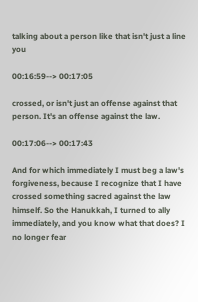talking about a person like that isn't just a line you

00:16:59--> 00:17:05

crossed, or isn't just an offense against that person. It's an offense against the law.

00:17:06--> 00:17:43

And for which immediately I must beg a law's forgiveness, because I recognize that I have crossed something sacred against the law himself. So the Hanukkah, I turned to ally immediately, and you know what that does? I no longer fear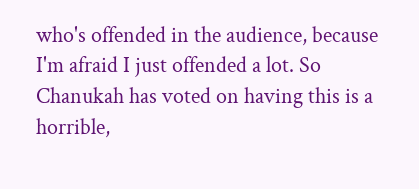who's offended in the audience, because I'm afraid I just offended a lot. So Chanukah has voted on having this is a horrible,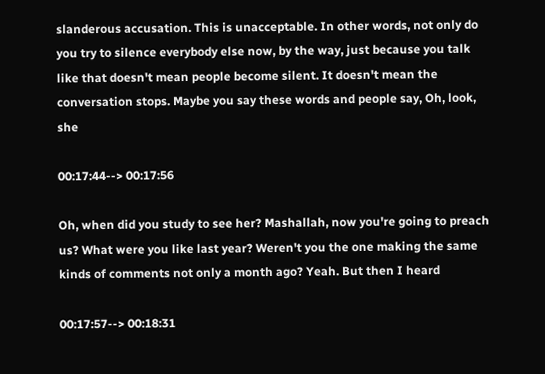slanderous accusation. This is unacceptable. In other words, not only do you try to silence everybody else now, by the way, just because you talk like that doesn't mean people become silent. It doesn't mean the conversation stops. Maybe you say these words and people say, Oh, look, she

00:17:44--> 00:17:56

Oh, when did you study to see her? Mashallah, now you're going to preach us? What were you like last year? Weren't you the one making the same kinds of comments not only a month ago? Yeah. But then I heard

00:17:57--> 00:18:31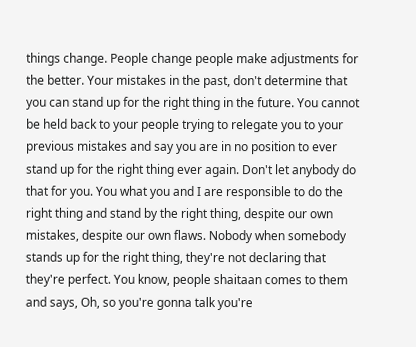things change. People change people make adjustments for the better. Your mistakes in the past, don't determine that you can stand up for the right thing in the future. You cannot be held back to your people trying to relegate you to your previous mistakes and say you are in no position to ever stand up for the right thing ever again. Don't let anybody do that for you. You what you and I are responsible to do the right thing and stand by the right thing, despite our own mistakes, despite our own flaws. Nobody when somebody stands up for the right thing, they're not declaring that they're perfect. You know, people shaitaan comes to them and says, Oh, so you're gonna talk you're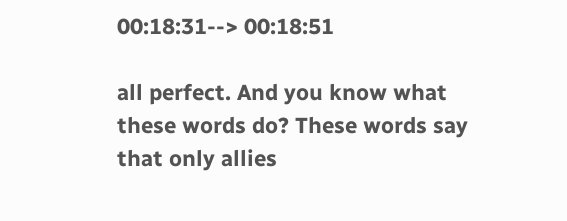00:18:31--> 00:18:51

all perfect. And you know what these words do? These words say that only allies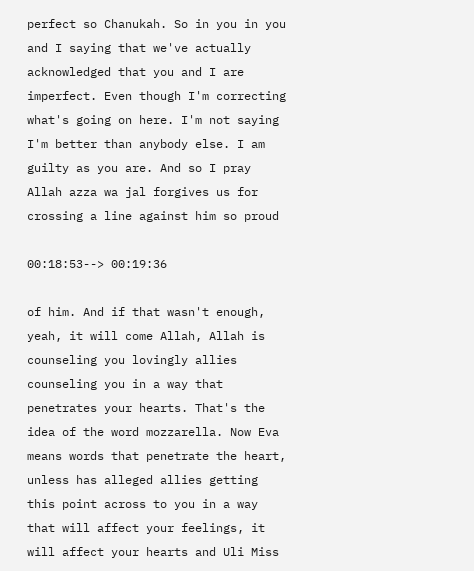perfect so Chanukah. So in you in you and I saying that we've actually acknowledged that you and I are imperfect. Even though I'm correcting what's going on here. I'm not saying I'm better than anybody else. I am guilty as you are. And so I pray Allah azza wa jal forgives us for crossing a line against him so proud

00:18:53--> 00:19:36

of him. And if that wasn't enough, yeah, it will come Allah, Allah is counseling you lovingly allies counseling you in a way that penetrates your hearts. That's the idea of the word mozzarella. Now Eva means words that penetrate the heart, unless has alleged allies getting this point across to you in a way that will affect your feelings, it will affect your hearts and Uli Miss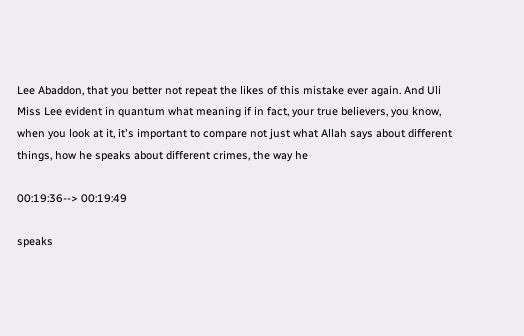Lee Abaddon, that you better not repeat the likes of this mistake ever again. And Uli Miss Lee evident in quantum what meaning if in fact, your true believers, you know, when you look at it, it's important to compare not just what Allah says about different things, how he speaks about different crimes, the way he

00:19:36--> 00:19:49

speaks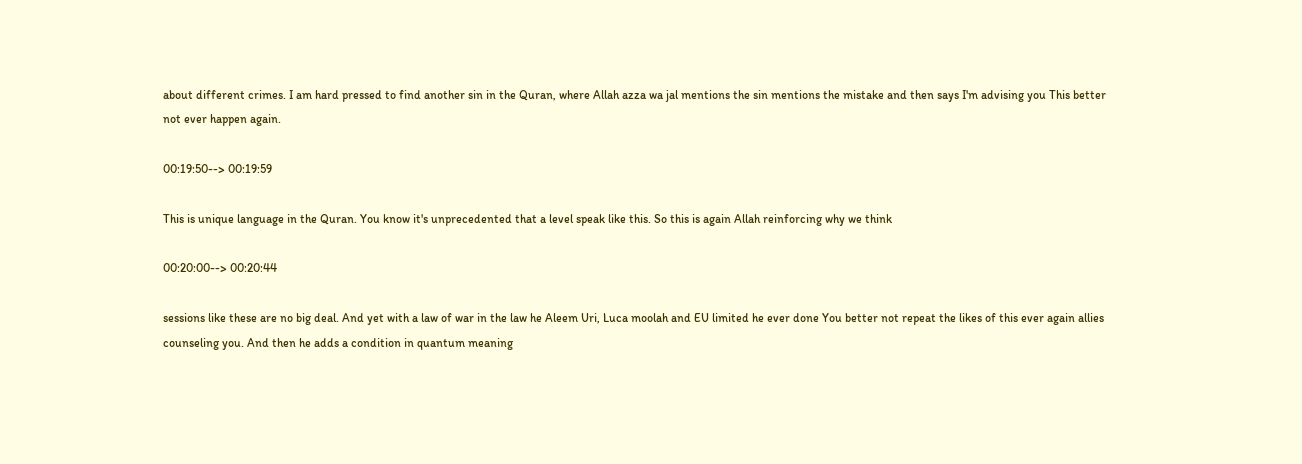about different crimes. I am hard pressed to find another sin in the Quran, where Allah azza wa jal mentions the sin mentions the mistake and then says I'm advising you This better not ever happen again.

00:19:50--> 00:19:59

This is unique language in the Quran. You know it's unprecedented that a level speak like this. So this is again Allah reinforcing why we think

00:20:00--> 00:20:44

sessions like these are no big deal. And yet with a law of war in the law he Aleem Uri, Luca moolah and EU limited he ever done You better not repeat the likes of this ever again allies counseling you. And then he adds a condition in quantum meaning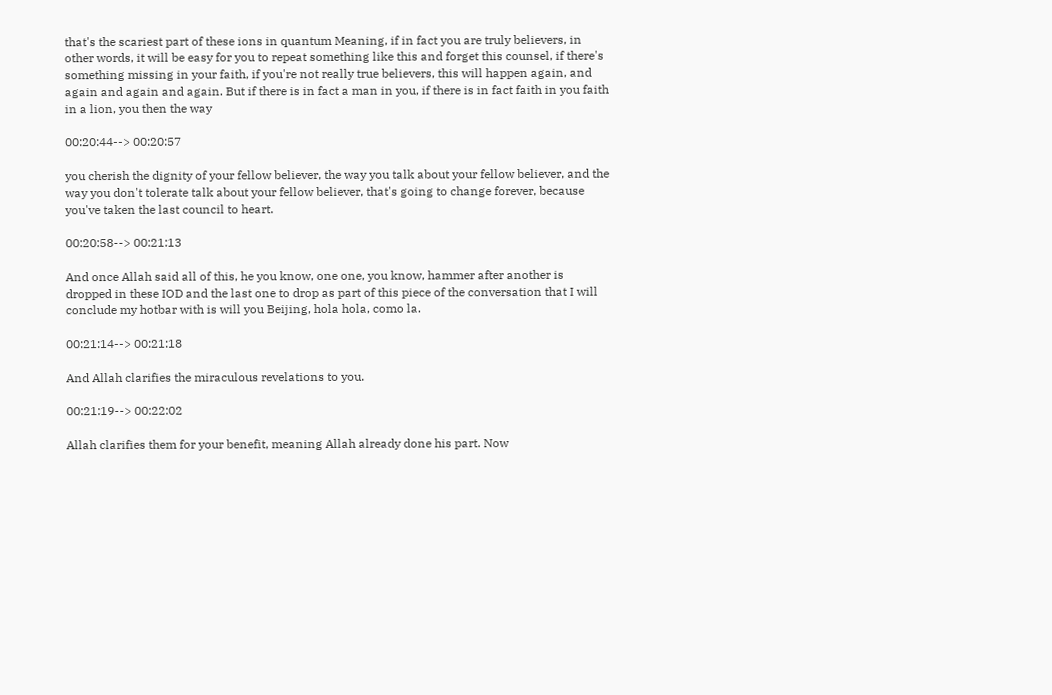that's the scariest part of these ions in quantum Meaning, if in fact you are truly believers, in other words, it will be easy for you to repeat something like this and forget this counsel, if there's something missing in your faith, if you're not really true believers, this will happen again, and again and again and again. But if there is in fact a man in you, if there is in fact faith in you faith in a lion, you then the way

00:20:44--> 00:20:57

you cherish the dignity of your fellow believer, the way you talk about your fellow believer, and the way you don't tolerate talk about your fellow believer, that's going to change forever, because you've taken the last council to heart.

00:20:58--> 00:21:13

And once Allah said all of this, he you know, one one, you know, hammer after another is dropped in these IOD and the last one to drop as part of this piece of the conversation that I will conclude my hotbar with is will you Beijing, hola hola, como la.

00:21:14--> 00:21:18

And Allah clarifies the miraculous revelations to you.

00:21:19--> 00:22:02

Allah clarifies them for your benefit, meaning Allah already done his part. Now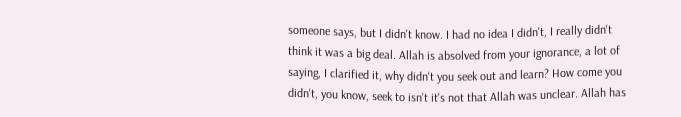someone says, but I didn't know. I had no idea I didn't, I really didn't think it was a big deal. Allah is absolved from your ignorance, a lot of saying, I clarified it, why didn't you seek out and learn? How come you didn't, you know, seek to isn't it's not that Allah was unclear. Allah has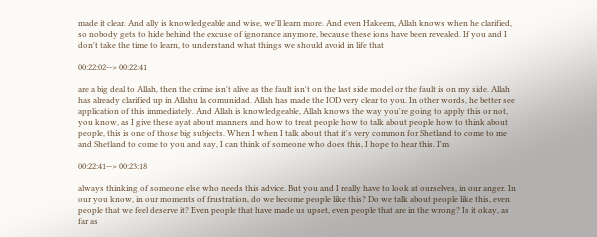made it clear. And ally is knowledgeable and wise, we'll learn more. And even Hakeem, Allah knows when he clarified, so nobody gets to hide behind the excuse of ignorance anymore, because these ions have been revealed. If you and I don't take the time to learn, to understand what things we should avoid in life that

00:22:02--> 00:22:41

are a big deal to Allah, then the crime isn't alive as the fault isn't on the last side model or the fault is on my side. Allah has already clarified up in Allahu la comunidad. Allah has made the IOD very clear to you. In other words, he better see application of this immediately. And Allah is knowledgeable, Allah knows the way you're going to apply this or not, you know, as I give these ayat about manners and how to treat people how to talk about people how to think about people, this is one of those big subjects. When I when I talk about that it's very common for Shetland to come to me and Shetland to come to you and say, I can think of someone who does this, I hope to hear this. I'm

00:22:41--> 00:23:18

always thinking of someone else who needs this advice. But you and I really have to look at ourselves, in our anger. In our you know, in our moments of frustration, do we become people like this? Do we talk about people like this, even people that we feel deserve it? Even people that have made us upset, even people that are in the wrong? Is it okay, as far as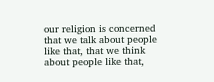our religion is concerned that we talk about people like that, that we think about people like that,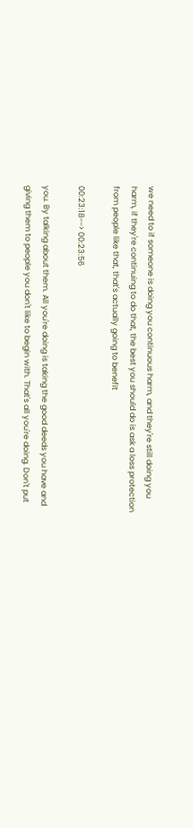we need to if someone is doing you continuous harm, and they're still doing you harm, if they're continuing to do that, the best you should do is ask a loss protection from people like that, that's actually going to benefit

00:23:18--> 00:23:56

you. By talking about them. All you're doing is taking the good deeds you have and giving them to people you don't like to begin with. That's all you're doing. Don't put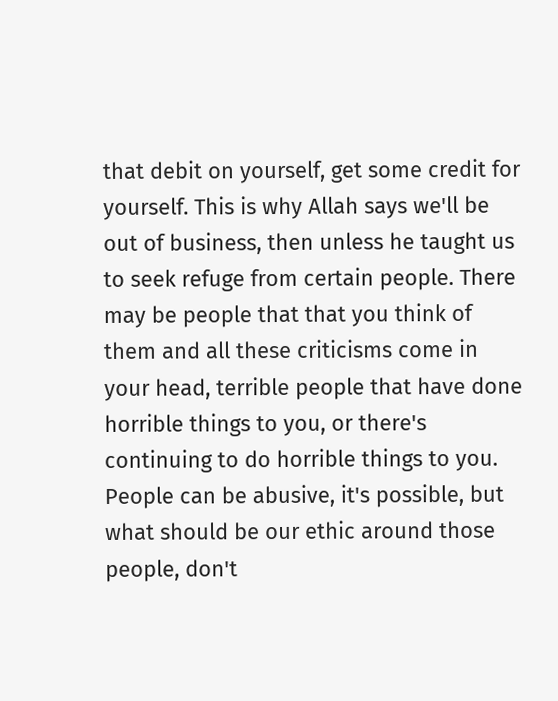that debit on yourself, get some credit for yourself. This is why Allah says we'll be out of business, then unless he taught us to seek refuge from certain people. There may be people that that you think of them and all these criticisms come in your head, terrible people that have done horrible things to you, or there's continuing to do horrible things to you. People can be abusive, it's possible, but what should be our ethic around those people, don't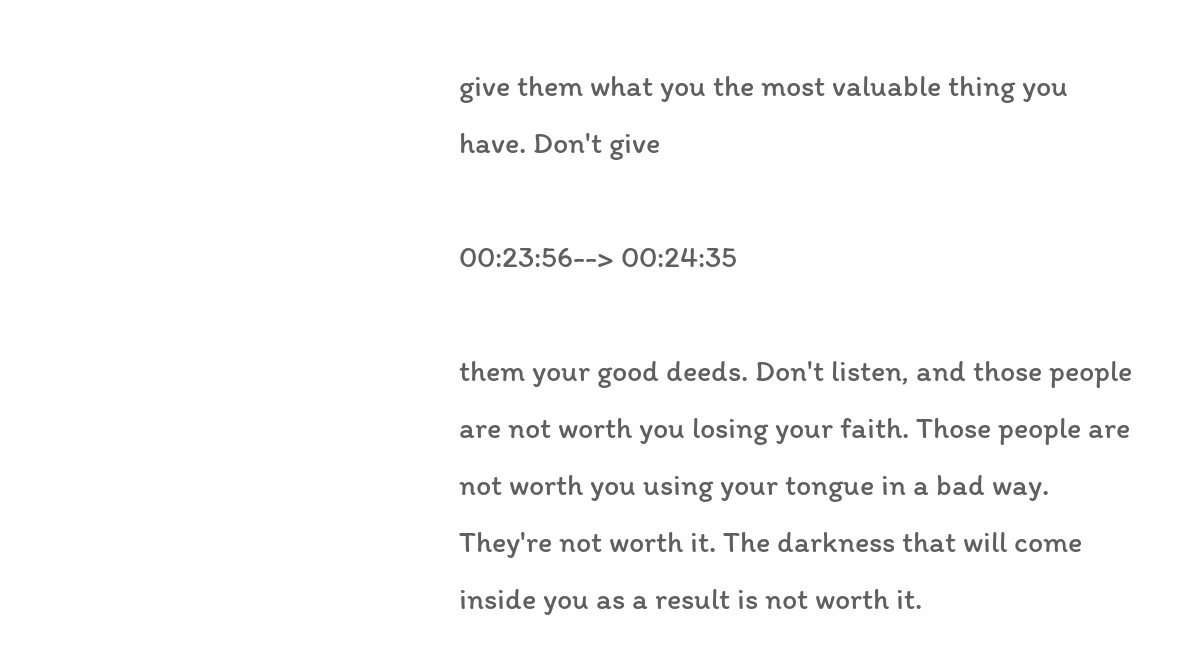give them what you the most valuable thing you have. Don't give

00:23:56--> 00:24:35

them your good deeds. Don't listen, and those people are not worth you losing your faith. Those people are not worth you using your tongue in a bad way. They're not worth it. The darkness that will come inside you as a result is not worth it.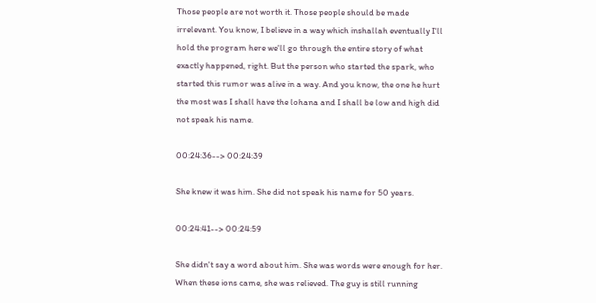Those people are not worth it. Those people should be made irrelevant. You know, I believe in a way which inshallah eventually I'll hold the program here we'll go through the entire story of what exactly happened, right. But the person who started the spark, who started this rumor was alive in a way. And you know, the one he hurt the most was I shall have the lohana and I shall be low and high did not speak his name.

00:24:36--> 00:24:39

She knew it was him. She did not speak his name for 50 years.

00:24:41--> 00:24:59

She didn't say a word about him. She was words were enough for her. When these ions came, she was relieved. The guy is still running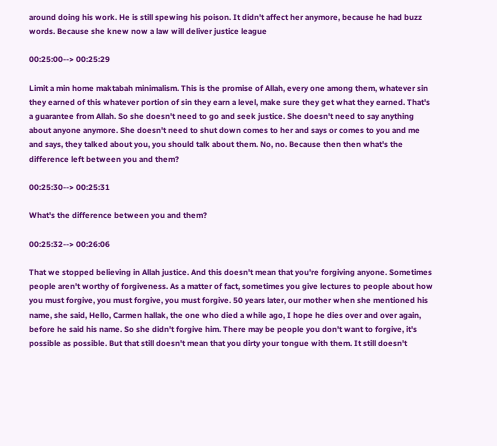around doing his work. He is still spewing his poison. It didn't affect her anymore, because he had buzz words. Because she knew now a law will deliver justice league

00:25:00--> 00:25:29

Limit a min home maktabah minimalism. This is the promise of Allah, every one among them, whatever sin they earned of this whatever portion of sin they earn a level, make sure they get what they earned. That's a guarantee from Allah. So she doesn't need to go and seek justice. She doesn't need to say anything about anyone anymore. She doesn't need to shut down comes to her and says or comes to you and me and says, they talked about you, you should talk about them. No, no. Because then then what's the difference left between you and them?

00:25:30--> 00:25:31

What's the difference between you and them?

00:25:32--> 00:26:06

That we stopped believing in Allah justice. And this doesn't mean that you're forgiving anyone. Sometimes people aren't worthy of forgiveness. As a matter of fact, sometimes you give lectures to people about how you must forgive, you must forgive, you must forgive. 50 years later, our mother when she mentioned his name, she said, Hello, Carmen hallak, the one who died a while ago, I hope he dies over and over again, before he said his name. So she didn't forgive him. There may be people you don't want to forgive, it's possible as possible. But that still doesn't mean that you dirty your tongue with them. It still doesn't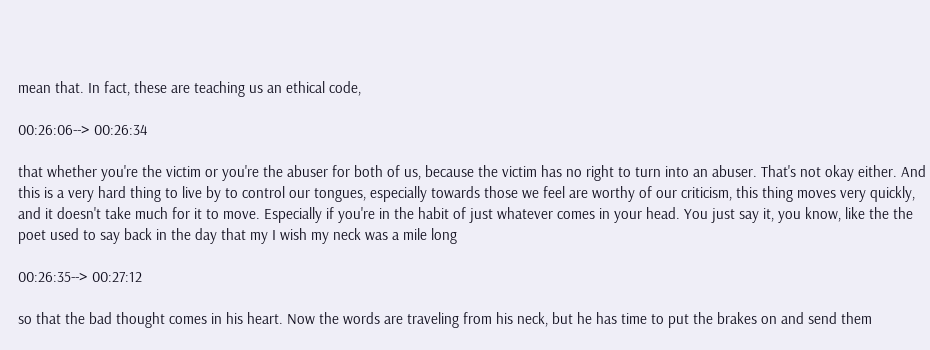mean that. In fact, these are teaching us an ethical code,

00:26:06--> 00:26:34

that whether you're the victim or you're the abuser for both of us, because the victim has no right to turn into an abuser. That's not okay either. And this is a very hard thing to live by to control our tongues, especially towards those we feel are worthy of our criticism, this thing moves very quickly, and it doesn't take much for it to move. Especially if you're in the habit of just whatever comes in your head. You just say it, you know, like the the poet used to say back in the day that my I wish my neck was a mile long

00:26:35--> 00:27:12

so that the bad thought comes in his heart. Now the words are traveling from his neck, but he has time to put the brakes on and send them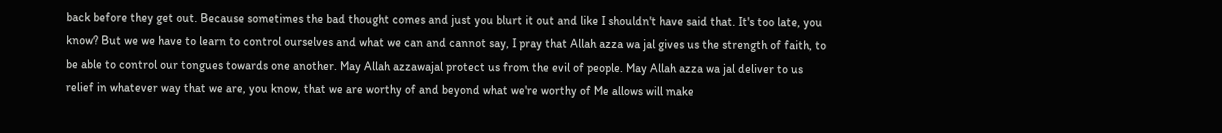back before they get out. Because sometimes the bad thought comes and just you blurt it out and like I shouldn't have said that. It's too late, you know? But we we have to learn to control ourselves and what we can and cannot say, I pray that Allah azza wa jal gives us the strength of faith, to be able to control our tongues towards one another. May Allah azzawajal protect us from the evil of people. May Allah azza wa jal deliver to us relief in whatever way that we are, you know, that we are worthy of and beyond what we're worthy of Me allows will make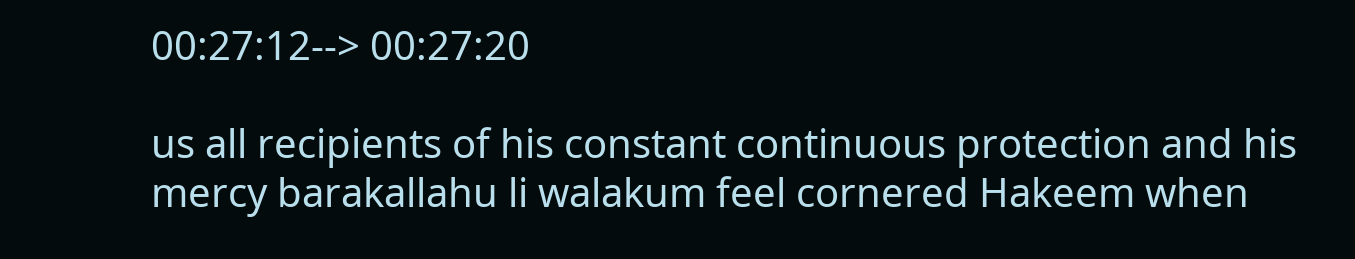00:27:12--> 00:27:20

us all recipients of his constant continuous protection and his mercy barakallahu li walakum feel cornered Hakeem when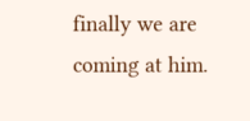finally we are coming at him.